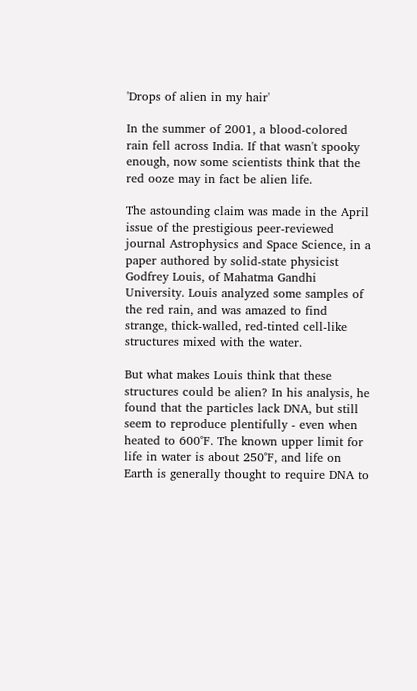'Drops of alien in my hair'

In the summer of 2001, a blood-colored rain fell across India. If that wasn't spooky enough, now some scientists think that the red ooze may in fact be alien life.

The astounding claim was made in the April issue of the prestigious peer-reviewed journal Astrophysics and Space Science, in a paper authored by solid-state physicist Godfrey Louis, of Mahatma Gandhi University. Louis analyzed some samples of the red rain, and was amazed to find strange, thick-walled, red-tinted cell-like structures mixed with the water.

But what makes Louis think that these structures could be alien? In his analysis, he found that the particles lack DNA, but still seem to reproduce plentifully - even when heated to 600˚F. The known upper limit for life in water is about 250˚F, and life on Earth is generally thought to require DNA to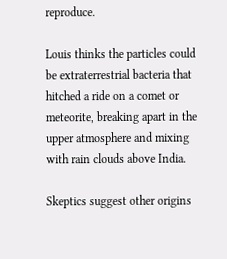reproduce.

Louis thinks the particles could be extraterrestrial bacteria that hitched a ride on a comet or meteorite, breaking apart in the upper atmosphere and mixing with rain clouds above India.

Skeptics suggest other origins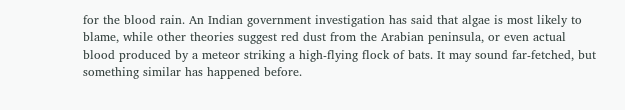for the blood rain. An Indian government investigation has said that algae is most likely to blame, while other theories suggest red dust from the Arabian peninsula, or even actual blood produced by a meteor striking a high-flying flock of bats. It may sound far-fetched, but something similar has happened before.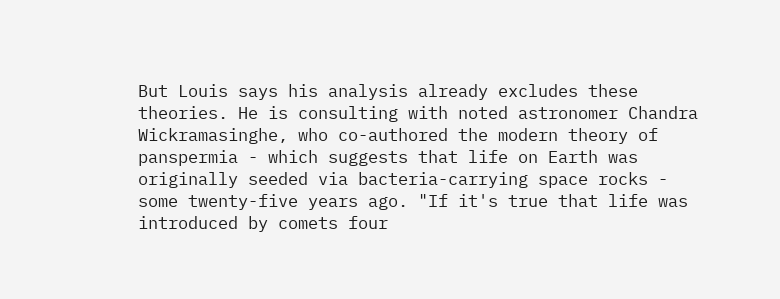But Louis says his analysis already excludes these theories. He is consulting with noted astronomer Chandra Wickramasinghe, who co-authored the modern theory of panspermia - which suggests that life on Earth was originally seeded via bacteria-carrying space rocks - some twenty-five years ago. "If it's true that life was introduced by comets four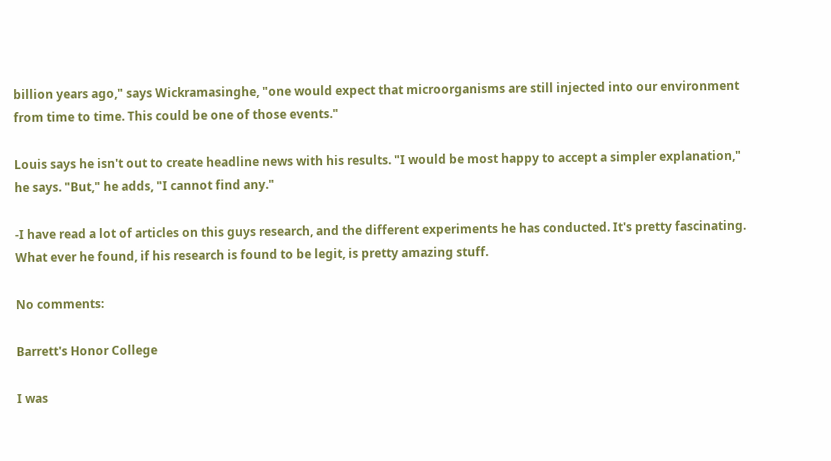billion years ago," says Wickramasinghe, "one would expect that microorganisms are still injected into our environment from time to time. This could be one of those events."

Louis says he isn't out to create headline news with his results. "I would be most happy to accept a simpler explanation," he says. "But," he adds, "I cannot find any."

-I have read a lot of articles on this guys research, and the different experiments he has conducted. It's pretty fascinating. What ever he found, if his research is found to be legit, is pretty amazing stuff.

No comments:

Barrett's Honor College

I was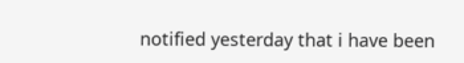notified yesterday that i have been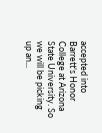accepted into Barrett's Honor College at Arizona State University. So we will be picking up an...